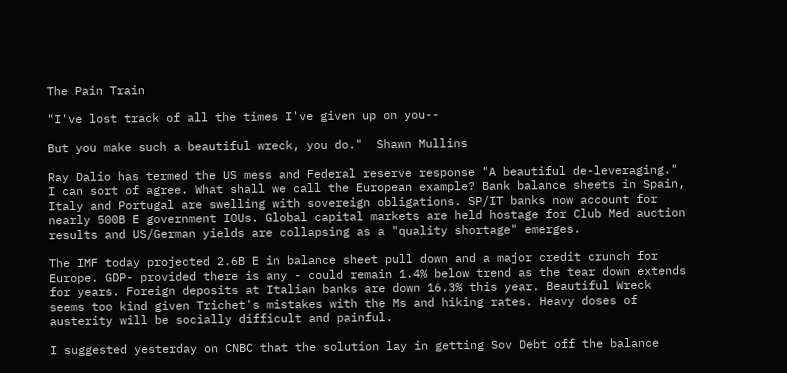The Pain Train

"I've lost track of all the times I've given up on you--

But you make such a beautiful wreck, you do."  Shawn Mullins

Ray Dalio has termed the US mess and Federal reserve response "A beautiful de-leveraging." I can sort of agree. What shall we call the European example? Bank balance sheets in Spain, Italy and Portugal are swelling with sovereign obligations. SP/IT banks now account for nearly 500B E government IOUs. Global capital markets are held hostage for Club Med auction results and US/German yields are collapsing as a "quality shortage" emerges.

The IMF today projected 2.6B E in balance sheet pull down and a major credit crunch for Europe. GDP- provided there is any - could remain 1.4% below trend as the tear down extends for years. Foreign deposits at Italian banks are down 16.3% this year. Beautiful Wreck seems too kind given Trichet's mistakes with the Ms and hiking rates. Heavy doses of austerity will be socially difficult and painful.

I suggested yesterday on CNBC that the solution lay in getting Sov Debt off the balance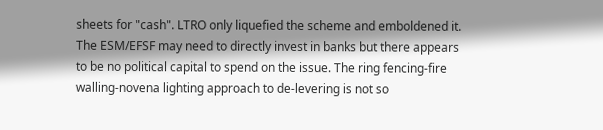sheets for "cash". LTRO only liquefied the scheme and emboldened it. The ESM/EFSF may need to directly invest in banks but there appears to be no political capital to spend on the issue. The ring fencing-fire walling-novena lighting approach to de-levering is not so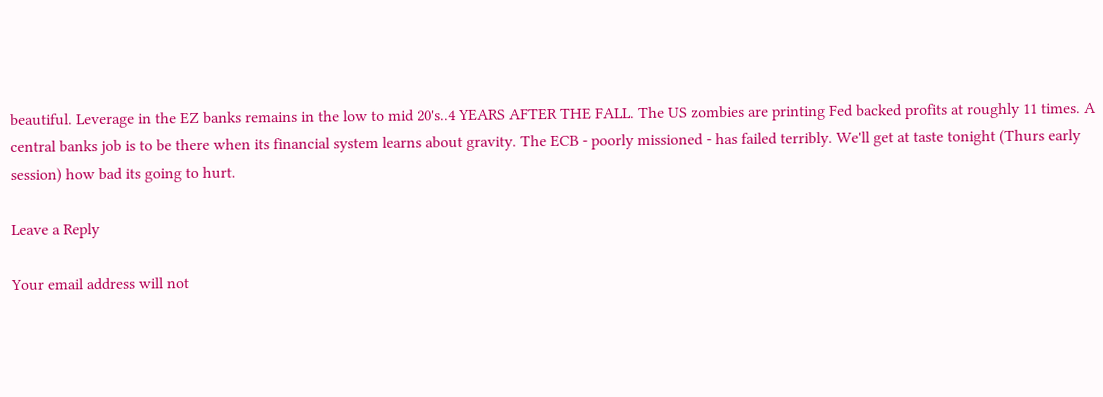beautiful. Leverage in the EZ banks remains in the low to mid 20's..4 YEARS AFTER THE FALL. The US zombies are printing Fed backed profits at roughly 11 times. A central banks job is to be there when its financial system learns about gravity. The ECB - poorly missioned - has failed terribly. We'll get at taste tonight (Thurs early session) how bad its going to hurt.

Leave a Reply

Your email address will not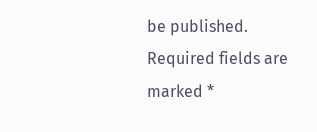be published. Required fields are marked *